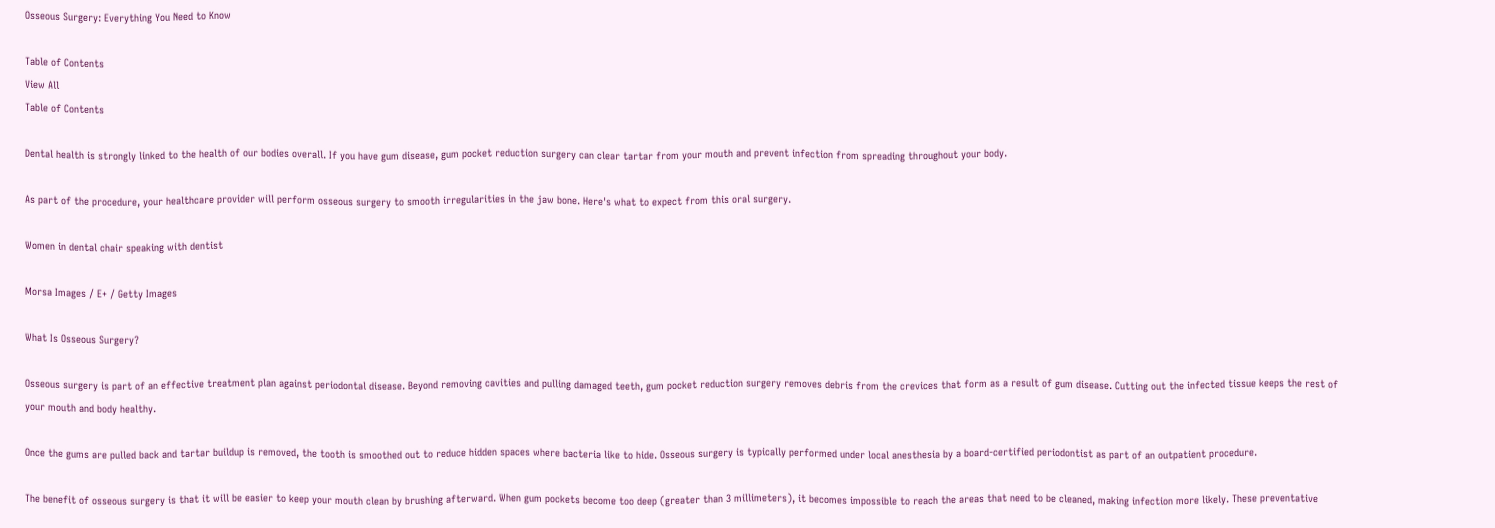Osseous Surgery: Everything You Need to Know

Table of Contents
View All
Table of Contents

Dental health is strongly linked to the health of our bodies overall. If you have gum disease, gum pocket reduction surgery can clear tartar from your mouth and prevent infection from spreading throughout your body.

As part of the procedure, your healthcare provider will perform osseous surgery to smooth irregularities in the jaw bone. Here's what to expect from this oral surgery.

Women in dental chair speaking with dentist

Morsa Images / E+ / Getty Images

What Is Osseous Surgery?

Osseous surgery is part of an effective treatment plan against periodontal disease. Beyond removing cavities and pulling damaged teeth, gum pocket reduction surgery removes debris from the crevices that form as a result of gum disease. Cutting out the infected tissue keeps the rest of your mouth and body healthy.

Once the gums are pulled back and tartar buildup is removed, the tooth is smoothed out to reduce hidden spaces where bacteria like to hide. Osseous surgery is typically performed under local anesthesia by a board-certified periodontist as part of an outpatient procedure.

The benefit of osseous surgery is that it will be easier to keep your mouth clean by brushing afterward. When gum pockets become too deep (greater than 3 millimeters), it becomes impossible to reach the areas that need to be cleaned, making infection more likely. These preventative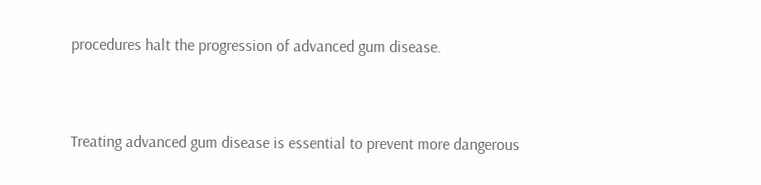procedures halt the progression of advanced gum disease.


Treating advanced gum disease is essential to prevent more dangerous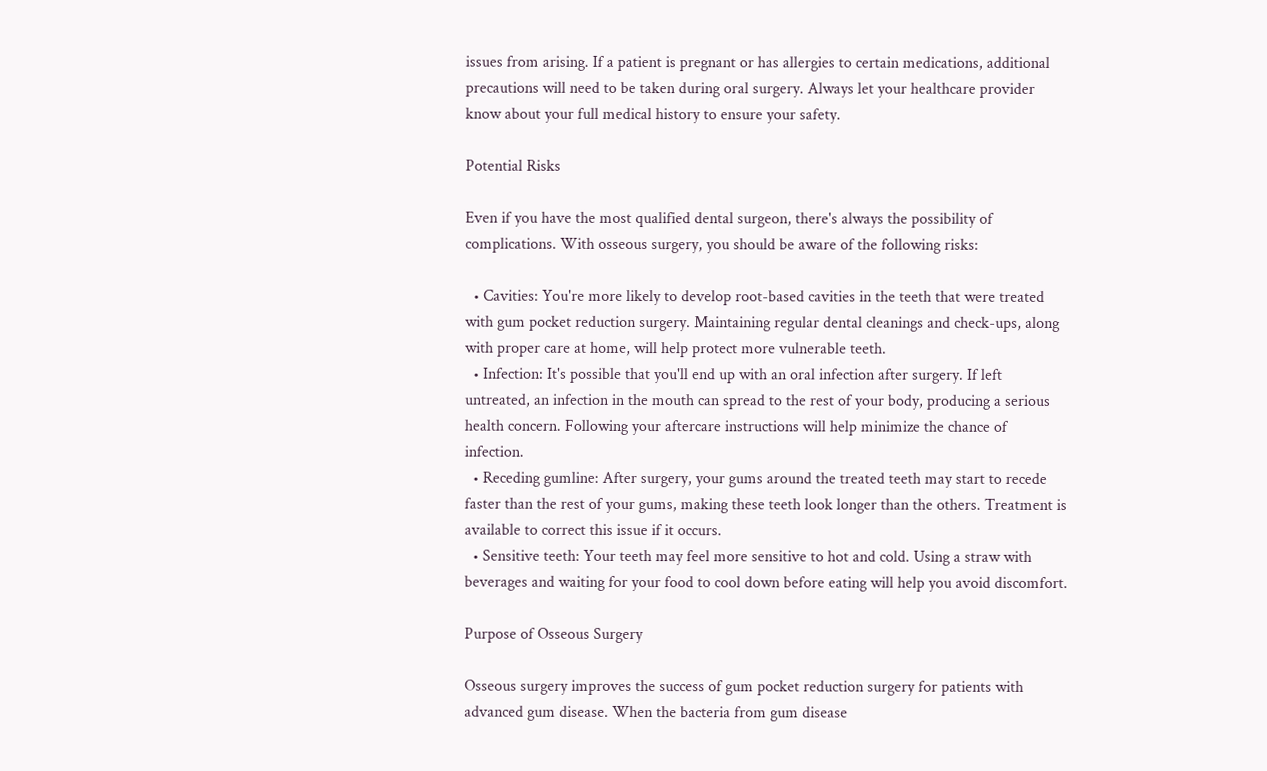issues from arising. If a patient is pregnant or has allergies to certain medications, additional precautions will need to be taken during oral surgery. Always let your healthcare provider know about your full medical history to ensure your safety.

Potential Risks

Even if you have the most qualified dental surgeon, there's always the possibility of complications. With osseous surgery, you should be aware of the following risks:

  • Cavities: You're more likely to develop root-based cavities in the teeth that were treated with gum pocket reduction surgery. Maintaining regular dental cleanings and check-ups, along with proper care at home, will help protect more vulnerable teeth.
  • Infection: It's possible that you'll end up with an oral infection after surgery. If left untreated, an infection in the mouth can spread to the rest of your body, producing a serious health concern. Following your aftercare instructions will help minimize the chance of infection.
  • Receding gumline: After surgery, your gums around the treated teeth may start to recede faster than the rest of your gums, making these teeth look longer than the others. Treatment is available to correct this issue if it occurs.
  • Sensitive teeth: Your teeth may feel more sensitive to hot and cold. Using a straw with beverages and waiting for your food to cool down before eating will help you avoid discomfort.

Purpose of Osseous Surgery

Osseous surgery improves the success of gum pocket reduction surgery for patients with advanced gum disease. When the bacteria from gum disease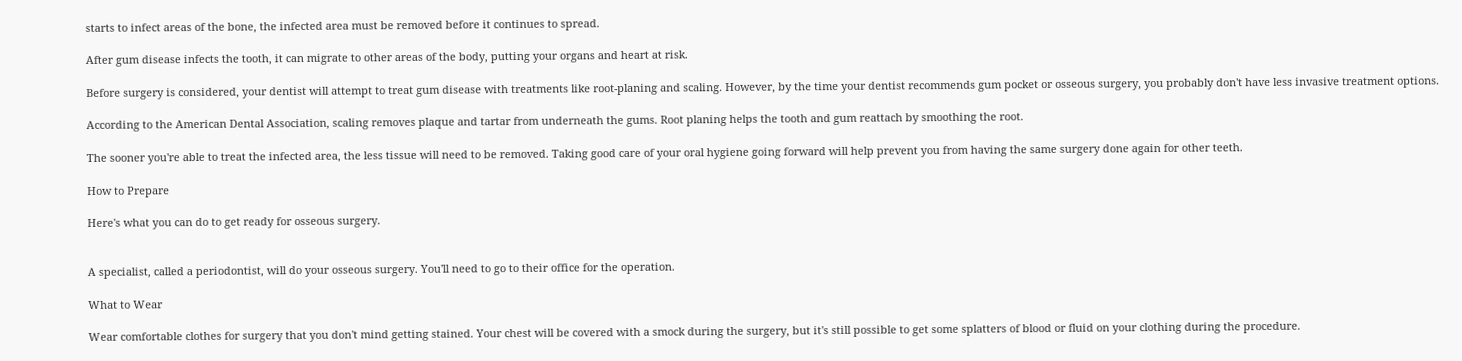starts to infect areas of the bone, the infected area must be removed before it continues to spread.

After gum disease infects the tooth, it can migrate to other areas of the body, putting your organs and heart at risk.

Before surgery is considered, your dentist will attempt to treat gum disease with treatments like root-planing and scaling. However, by the time your dentist recommends gum pocket or osseous surgery, you probably don't have less invasive treatment options.

According to the American Dental Association, scaling removes plaque and tartar from underneath the gums. Root planing helps the tooth and gum reattach by smoothing the root.

The sooner you're able to treat the infected area, the less tissue will need to be removed. Taking good care of your oral hygiene going forward will help prevent you from having the same surgery done again for other teeth.

How to Prepare

Here's what you can do to get ready for osseous surgery.


A specialist, called a periodontist, will do your osseous surgery. You'll need to go to their office for the operation.

What to Wear

Wear comfortable clothes for surgery that you don't mind getting stained. Your chest will be covered with a smock during the surgery, but it's still possible to get some splatters of blood or fluid on your clothing during the procedure.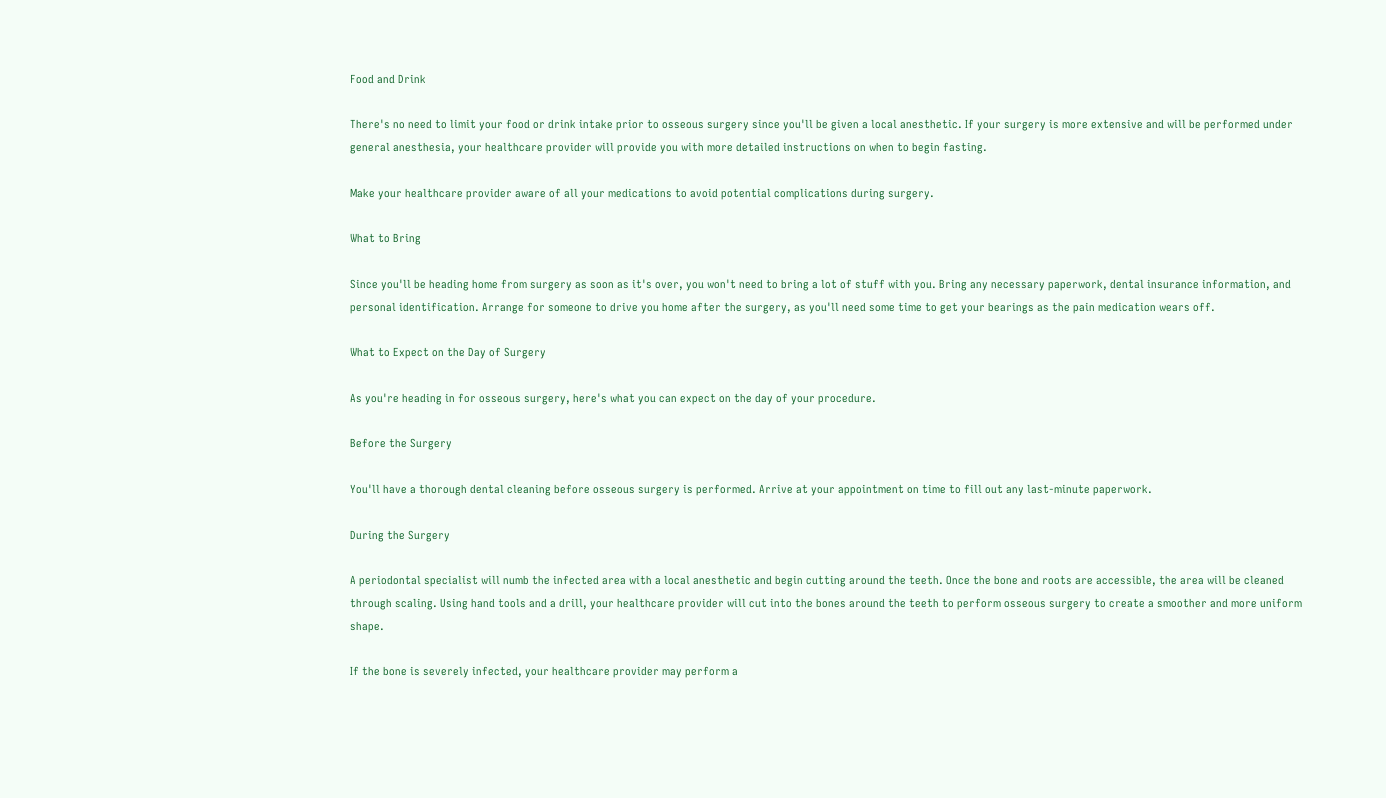Food and Drink

There's no need to limit your food or drink intake prior to osseous surgery since you'll be given a local anesthetic. If your surgery is more extensive and will be performed under general anesthesia, your healthcare provider will provide you with more detailed instructions on when to begin fasting.

Make your healthcare provider aware of all your medications to avoid potential complications during surgery.

What to Bring

Since you'll be heading home from surgery as soon as it's over, you won't need to bring a lot of stuff with you. Bring any necessary paperwork, dental insurance information, and personal identification. Arrange for someone to drive you home after the surgery, as you'll need some time to get your bearings as the pain medication wears off.

What to Expect on the Day of Surgery

As you're heading in for osseous surgery, here's what you can expect on the day of your procedure.

Before the Surgery

You'll have a thorough dental cleaning before osseous surgery is performed. Arrive at your appointment on time to fill out any last-minute paperwork.

During the Surgery

A periodontal specialist will numb the infected area with a local anesthetic and begin cutting around the teeth. Once the bone and roots are accessible, the area will be cleaned through scaling. Using hand tools and a drill, your healthcare provider will cut into the bones around the teeth to perform osseous surgery to create a smoother and more uniform shape.

If the bone is severely infected, your healthcare provider may perform a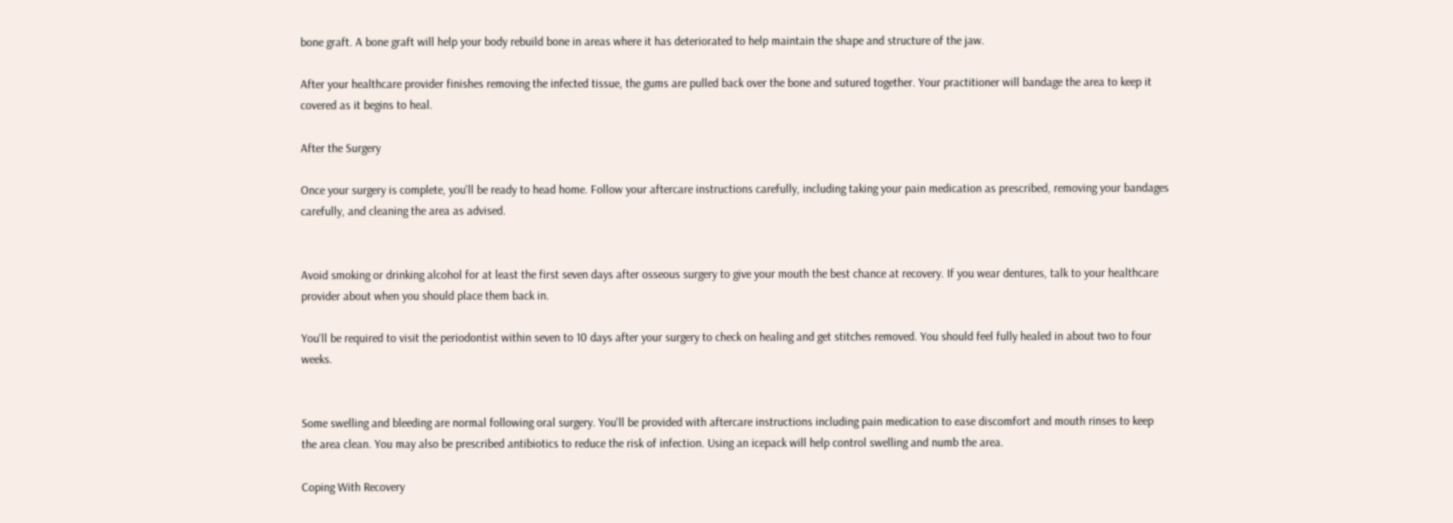bone graft. A bone graft will help your body rebuild bone in areas where it has deteriorated to help maintain the shape and structure of the jaw.

After your healthcare provider finishes removing the infected tissue, the gums are pulled back over the bone and sutured together. Your practitioner will bandage the area to keep it covered as it begins to heal.

After the Surgery

Once your surgery is complete, you'll be ready to head home. Follow your aftercare instructions carefully, including taking your pain medication as prescribed, removing your bandages carefully, and cleaning the area as advised.


Avoid smoking or drinking alcohol for at least the first seven days after osseous surgery to give your mouth the best chance at recovery. If you wear dentures, talk to your healthcare provider about when you should place them back in.

You'll be required to visit the periodontist within seven to 10 days after your surgery to check on healing and get stitches removed. You should feel fully healed in about two to four weeks.


Some swelling and bleeding are normal following oral surgery. You'll be provided with aftercare instructions including pain medication to ease discomfort and mouth rinses to keep the area clean. You may also be prescribed antibiotics to reduce the risk of infection. Using an icepack will help control swelling and numb the area.

Coping With Recovery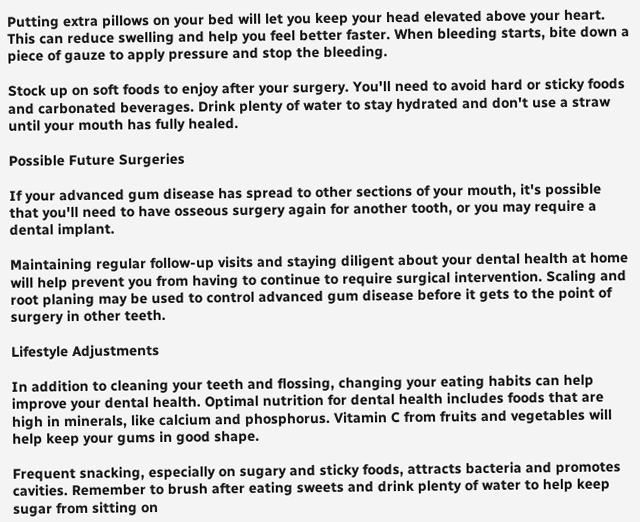Putting extra pillows on your bed will let you keep your head elevated above your heart. This can reduce swelling and help you feel better faster. When bleeding starts, bite down a piece of gauze to apply pressure and stop the bleeding.

Stock up on soft foods to enjoy after your surgery. You'll need to avoid hard or sticky foods and carbonated beverages. Drink plenty of water to stay hydrated and don't use a straw until your mouth has fully healed.

Possible Future Surgeries

If your advanced gum disease has spread to other sections of your mouth, it's possible that you'll need to have osseous surgery again for another tooth, or you may require a dental implant.

Maintaining regular follow-up visits and staying diligent about your dental health at home will help prevent you from having to continue to require surgical intervention. Scaling and root planing may be used to control advanced gum disease before it gets to the point of surgery in other teeth.

Lifestyle Adjustments

In addition to cleaning your teeth and flossing, changing your eating habits can help improve your dental health. Optimal nutrition for dental health includes foods that are high in minerals, like calcium and phosphorus. Vitamin C from fruits and vegetables will help keep your gums in good shape.

Frequent snacking, especially on sugary and sticky foods, attracts bacteria and promotes cavities. Remember to brush after eating sweets and drink plenty of water to help keep sugar from sitting on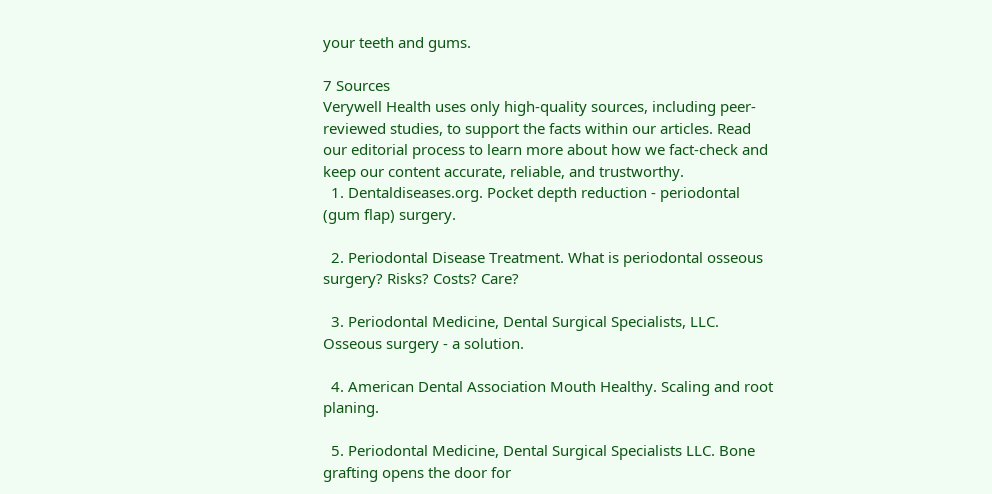your teeth and gums.

7 Sources
Verywell Health uses only high-quality sources, including peer-reviewed studies, to support the facts within our articles. Read our editorial process to learn more about how we fact-check and keep our content accurate, reliable, and trustworthy.
  1. Dentaldiseases.org. Pocket depth reduction - periodontal (gum flap) surgery.

  2. Periodontal Disease Treatment. What is periodontal osseous surgery? Risks? Costs? Care?

  3. Periodontal Medicine, Dental Surgical Specialists, LLC. Osseous surgery - a solution.

  4. American Dental Association Mouth Healthy. Scaling and root planing.

  5. Periodontal Medicine, Dental Surgical Specialists LLC. Bone grafting opens the door for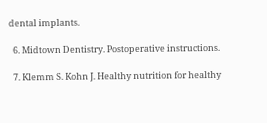dental implants.

  6. Midtown Dentistry. Postoperative instructions.

  7. Klemm S. Kohn J. Healthy nutrition for healthy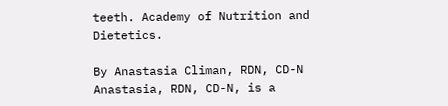teeth. Academy of Nutrition and Dietetics.

By Anastasia Climan, RDN, CD-N
Anastasia, RDN, CD-N, is a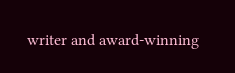writer and award-winning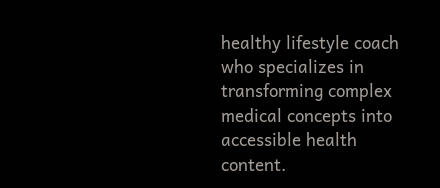healthy lifestyle coach who specializes in transforming complex medical concepts into accessible health content.